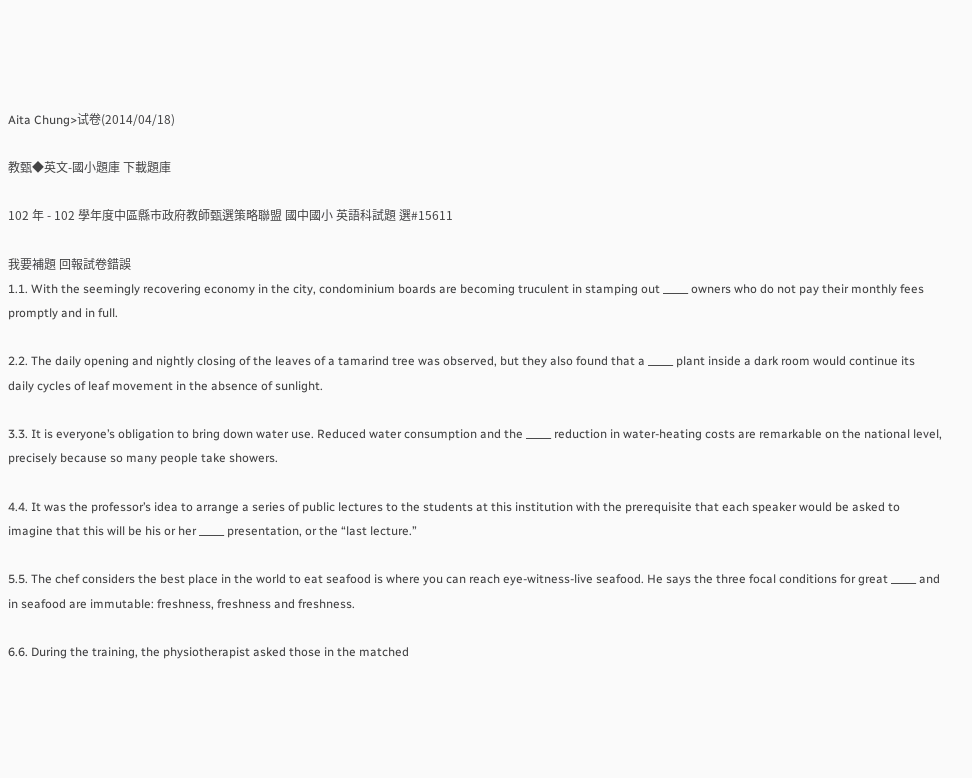Aita Chung>试卷(2014/04/18)

教甄◆英文-國小題庫 下載題庫

102 年 - 102 學年度中區縣市政府教師甄選策略聯盟 國中國小 英語科試題 選#15611

我要補題 回報試卷錯誤
1.1. With the seemingly recovering economy in the city, condominium boards are becoming truculent in stamping out _____ owners who do not pay their monthly fees promptly and in full.

2.2. The daily opening and nightly closing of the leaves of a tamarind tree was observed, but they also found that a _____ plant inside a dark room would continue its daily cycles of leaf movement in the absence of sunlight.

3.3. It is everyone’s obligation to bring down water use. Reduced water consumption and the _____ reduction in water-heating costs are remarkable on the national level, precisely because so many people take showers.

4.4. It was the professor’s idea to arrange a series of public lectures to the students at this institution with the prerequisite that each speaker would be asked to imagine that this will be his or her _____ presentation, or the “last lecture.”

5.5. The chef considers the best place in the world to eat seafood is where you can reach eye-witness-live seafood. He says the three focal conditions for great _____ and in seafood are immutable: freshness, freshness and freshness.

6.6. During the training, the physiotherapist asked those in the matched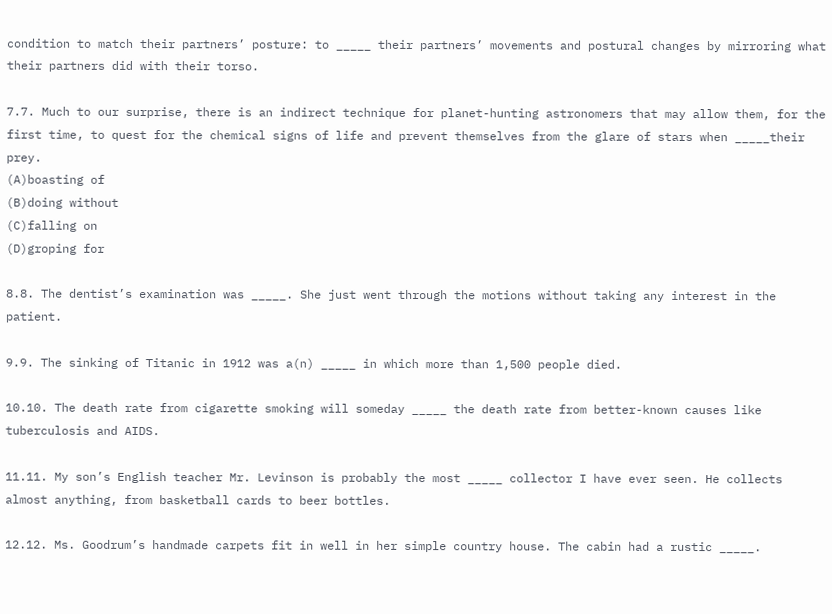condition to match their partners’ posture: to _____ their partners’ movements and postural changes by mirroring what their partners did with their torso.

7.7. Much to our surprise, there is an indirect technique for planet-hunting astronomers that may allow them, for the first time, to quest for the chemical signs of life and prevent themselves from the glare of stars when _____their prey.
(A)boasting of
(B)doing without
(C)falling on
(D)groping for

8.8. The dentist’s examination was _____. She just went through the motions without taking any interest in the patient.

9.9. The sinking of Titanic in 1912 was a(n) _____ in which more than 1,500 people died.

10.10. The death rate from cigarette smoking will someday _____ the death rate from better-known causes like tuberculosis and AIDS.

11.11. My son’s English teacher Mr. Levinson is probably the most _____ collector I have ever seen. He collects almost anything, from basketball cards to beer bottles.

12.12. Ms. Goodrum’s handmade carpets fit in well in her simple country house. The cabin had a rustic _____.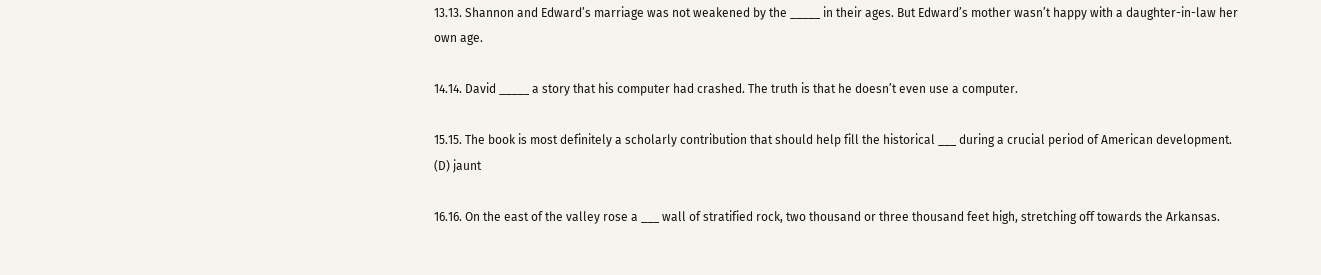13.13. Shannon and Edward’s marriage was not weakened by the _____ in their ages. But Edward’s mother wasn’t happy with a daughter-in-law her own age.

14.14. David _____ a story that his computer had crashed. The truth is that he doesn’t even use a computer.

15.15. The book is most definitely a scholarly contribution that should help fill the historical ___ during a crucial period of American development.
(D) jaunt

16.16. On the east of the valley rose a ___ wall of stratified rock, two thousand or three thousand feet high, stretching off towards the Arkansas.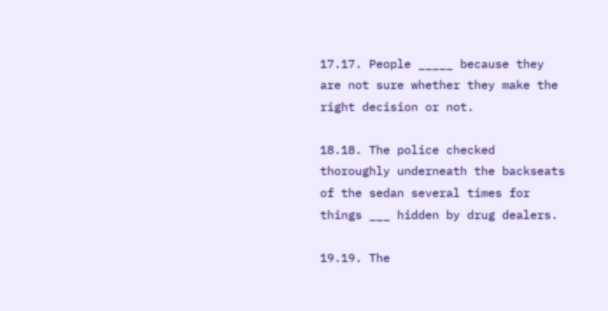17.17. People _____ because they are not sure whether they make the right decision or not.

18.18. The police checked thoroughly underneath the backseats of the sedan several times for things ___ hidden by drug dealers.

19.19. The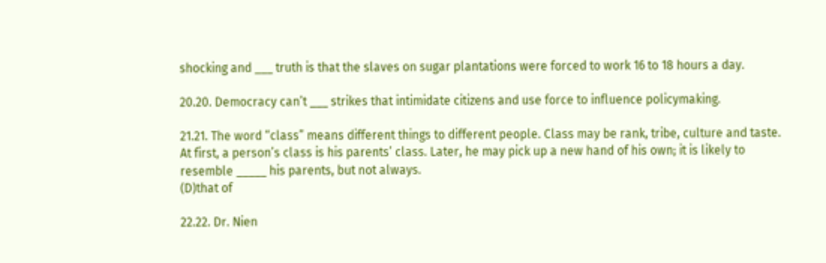shocking and ___ truth is that the slaves on sugar plantations were forced to work 16 to 18 hours a day.

20.20. Democracy can’t ___ strikes that intimidate citizens and use force to influence policymaking.

21.21. The word “class” means different things to different people. Class may be rank, tribe, culture and taste. At first, a person’s class is his parents’ class. Later, he may pick up a new hand of his own; it is likely to resemble _____ his parents, but not always.
(D)that of

22.22. Dr. Nien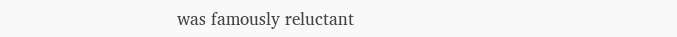was famously reluctant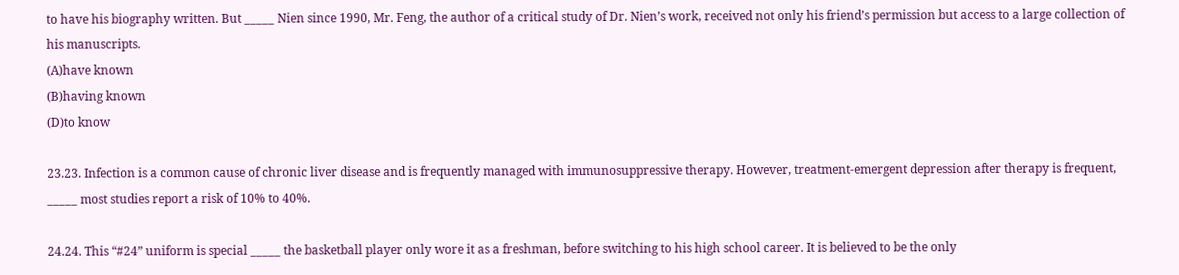to have his biography written. But _____ Nien since 1990, Mr. Feng, the author of a critical study of Dr. Nien’s work, received not only his friend’s permission but access to a large collection of his manuscripts.
(A)have known
(B)having known
(D)to know

23.23. Infection is a common cause of chronic liver disease and is frequently managed with immunosuppressive therapy. However, treatment-emergent depression after therapy is frequent, _____ most studies report a risk of 10% to 40%.

24.24. This “#24” uniform is special _____ the basketball player only wore it as a freshman, before switching to his high school career. It is believed to be the only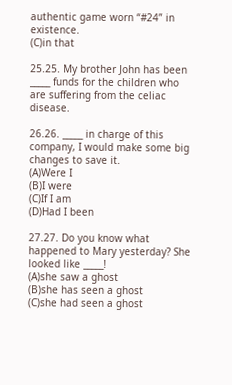authentic game worn “#24” in existence.
(C)in that

25.25. My brother John has been _____ funds for the children who are suffering from the celiac disease.

26.26. _____ in charge of this company, I would make some big changes to save it.
(A)Were I
(B)I were
(C)If I am
(D)Had I been

27.27. Do you know what happened to Mary yesterday? She looked like _____!
(A)she saw a ghost
(B)she has seen a ghost
(C)she had seen a ghost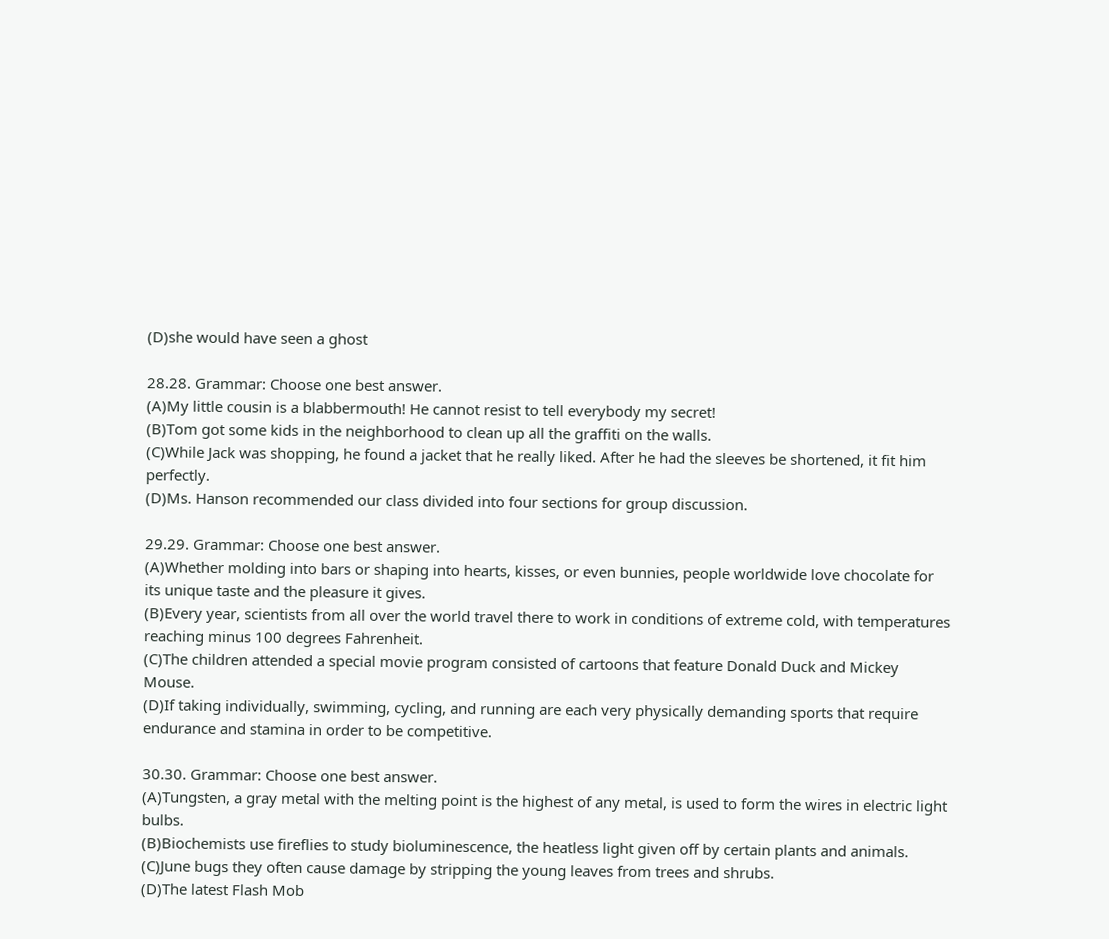(D)she would have seen a ghost

28.28. Grammar: Choose one best answer.
(A)My little cousin is a blabbermouth! He cannot resist to tell everybody my secret!
(B)Tom got some kids in the neighborhood to clean up all the graffiti on the walls.
(C)While Jack was shopping, he found a jacket that he really liked. After he had the sleeves be shortened, it fit him perfectly.
(D)Ms. Hanson recommended our class divided into four sections for group discussion.

29.29. Grammar: Choose one best answer.
(A)Whether molding into bars or shaping into hearts, kisses, or even bunnies, people worldwide love chocolate for its unique taste and the pleasure it gives.
(B)Every year, scientists from all over the world travel there to work in conditions of extreme cold, with temperatures reaching minus 100 degrees Fahrenheit.
(C)The children attended a special movie program consisted of cartoons that feature Donald Duck and Mickey Mouse.
(D)If taking individually, swimming, cycling, and running are each very physically demanding sports that require endurance and stamina in order to be competitive.

30.30. Grammar: Choose one best answer.
(A)Tungsten, a gray metal with the melting point is the highest of any metal, is used to form the wires in electric light bulbs.
(B)Biochemists use fireflies to study bioluminescence, the heatless light given off by certain plants and animals.
(C)June bugs they often cause damage by stripping the young leaves from trees and shrubs.
(D)The latest Flash Mob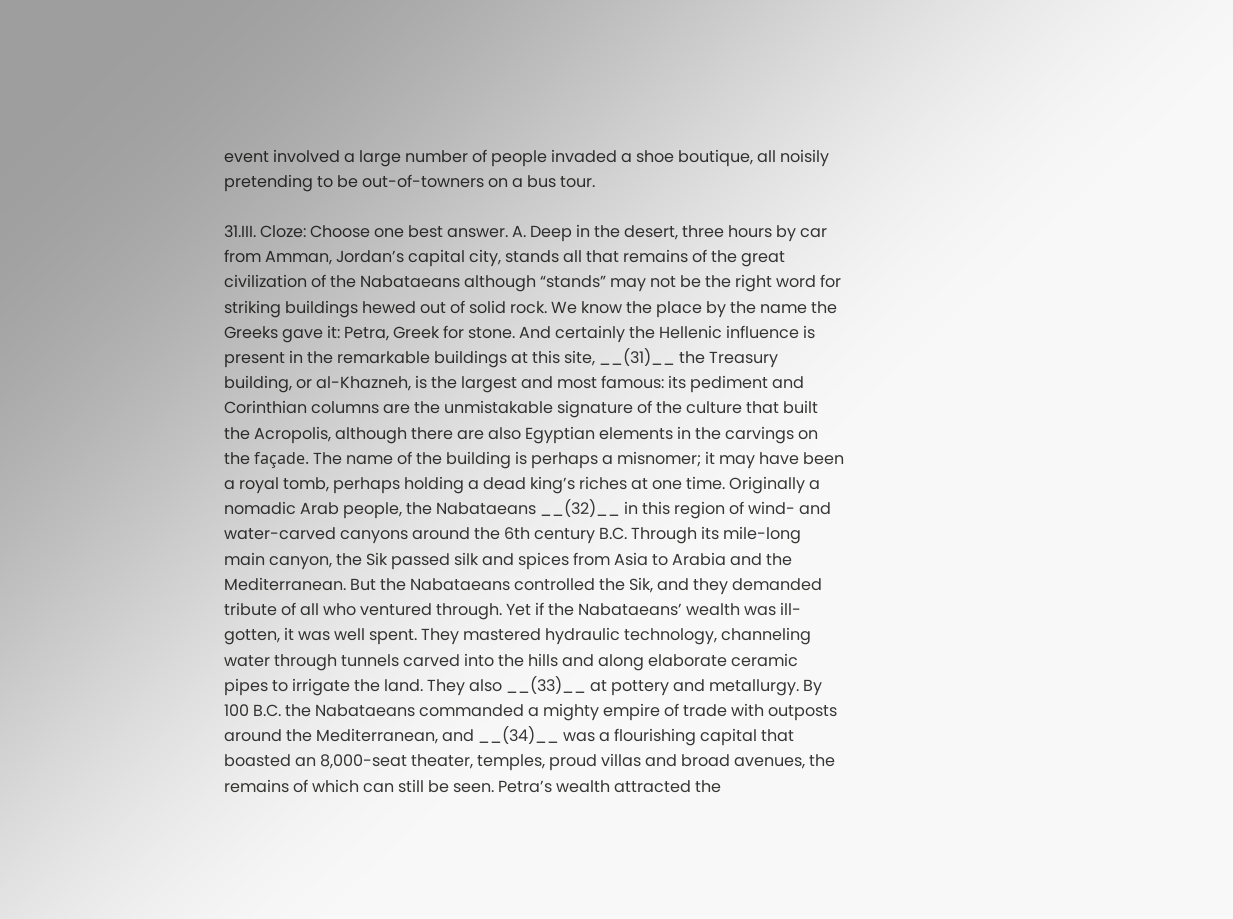event involved a large number of people invaded a shoe boutique, all noisily pretending to be out-of-towners on a bus tour.

31.III. Cloze: Choose one best answer. A. Deep in the desert, three hours by car from Amman, Jordan’s capital city, stands all that remains of the great civilization of the Nabataeans although “stands” may not be the right word for striking buildings hewed out of solid rock. We know the place by the name the Greeks gave it: Petra, Greek for stone. And certainly the Hellenic influence is present in the remarkable buildings at this site, __(31)__ the Treasury building, or al-Khazneh, is the largest and most famous: its pediment and Corinthian columns are the unmistakable signature of the culture that built the Acropolis, although there are also Egyptian elements in the carvings on the façade. The name of the building is perhaps a misnomer; it may have been a royal tomb, perhaps holding a dead king’s riches at one time. Originally a nomadic Arab people, the Nabataeans __(32)__ in this region of wind- and water-carved canyons around the 6th century B.C. Through its mile-long main canyon, the Sik passed silk and spices from Asia to Arabia and the Mediterranean. But the Nabataeans controlled the Sik, and they demanded tribute of all who ventured through. Yet if the Nabataeans’ wealth was ill-gotten, it was well spent. They mastered hydraulic technology, channeling water through tunnels carved into the hills and along elaborate ceramic pipes to irrigate the land. They also __(33)__ at pottery and metallurgy. By 100 B.C. the Nabataeans commanded a mighty empire of trade with outposts around the Mediterranean, and __(34)__ was a flourishing capital that boasted an 8,000-seat theater, temples, proud villas and broad avenues, the remains of which can still be seen. Petra’s wealth attracted the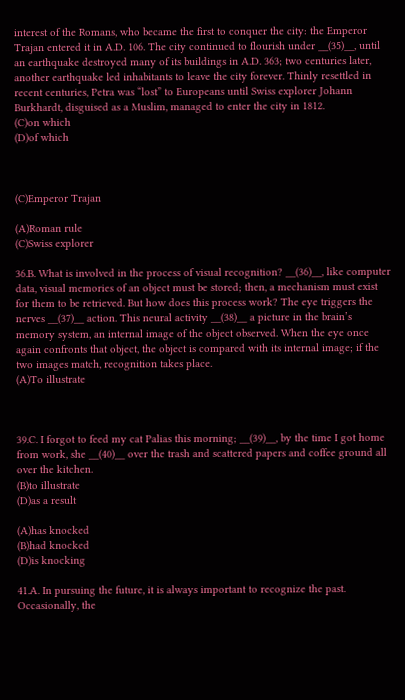interest of the Romans, who became the first to conquer the city: the Emperor Trajan entered it in A.D. 106. The city continued to flourish under __(35)__, until an earthquake destroyed many of its buildings in A.D. 363; two centuries later, another earthquake led inhabitants to leave the city forever. Thinly resettled in recent centuries, Petra was “lost” to Europeans until Swiss explorer Johann Burkhardt, disguised as a Muslim, managed to enter the city in 1812.
(C)on which
(D)of which



(C)Emperor Trajan

(A)Roman rule
(C)Swiss explorer

36.B. What is involved in the process of visual recognition? __(36)__, like computer data, visual memories of an object must be stored; then, a mechanism must exist for them to be retrieved. But how does this process work? The eye triggers the nerves __(37)__ action. This neural activity __(38)__ a picture in the brain’s memory system, an internal image of the object observed. When the eye once again confronts that object, the object is compared with its internal image; if the two images match, recognition takes place.
(A)To illustrate



39.C. I forgot to feed my cat Palias this morning; __(39)__, by the time I got home from work, she __(40)__ over the trash and scattered papers and coffee ground all over the kitchen.
(B)to illustrate
(D)as a result

(A)has knocked
(B)had knocked
(D)is knocking

41.A. In pursuing the future, it is always important to recognize the past. Occasionally, the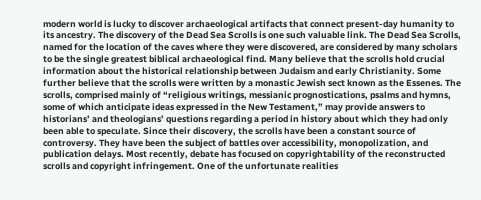modern world is lucky to discover archaeological artifacts that connect present-day humanity to its ancestry. The discovery of the Dead Sea Scrolls is one such valuable link. The Dead Sea Scrolls, named for the location of the caves where they were discovered, are considered by many scholars to be the single greatest biblical archaeological find. Many believe that the scrolls hold crucial information about the historical relationship between Judaism and early Christianity. Some further believe that the scrolls were written by a monastic Jewish sect known as the Essenes. The scrolls, comprised mainly of “religious writings, messianic prognostications, psalms and hymns, some of which anticipate ideas expressed in the New Testament,” may provide answers to historians’ and theologians’ questions regarding a period in history about which they had only been able to speculate. Since their discovery, the scrolls have been a constant source of controversy. They have been the subject of battles over accessibility, monopolization, and publication delays. Most recently, debate has focused on copyrightability of the reconstructed scrolls and copyright infringement. One of the unfortunate realities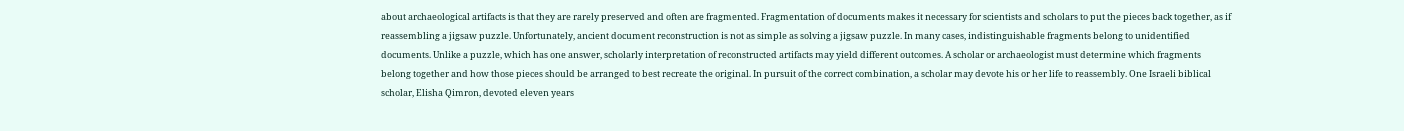about archaeological artifacts is that they are rarely preserved and often are fragmented. Fragmentation of documents makes it necessary for scientists and scholars to put the pieces back together, as if reassembling a jigsaw puzzle. Unfortunately, ancient document reconstruction is not as simple as solving a jigsaw puzzle. In many cases, indistinguishable fragments belong to unidentified documents. Unlike a puzzle, which has one answer, scholarly interpretation of reconstructed artifacts may yield different outcomes. A scholar or archaeologist must determine which fragments belong together and how those pieces should be arranged to best recreate the original. In pursuit of the correct combination, a scholar may devote his or her life to reassembly. One Israeli biblical scholar, Elisha Qimron, devoted eleven years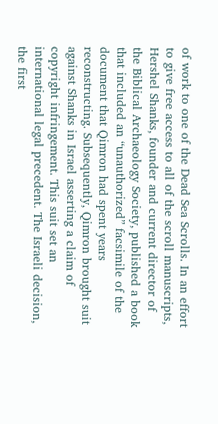of work to one of the Dead Sea Scrolls. In an effort to give free access to all of the scroll manuscripts, Hershel Shanks, founder and current director of the Biblical Archaeology Society, published a book that included an “unauthorized” facsimile of the document that Qimron had spent years reconstructing. Subsequently, Qimron brought suit against Shanks in Israel asserting a claim of copyright infringement. This suit set an international legal precedent. The Israeli decision, the first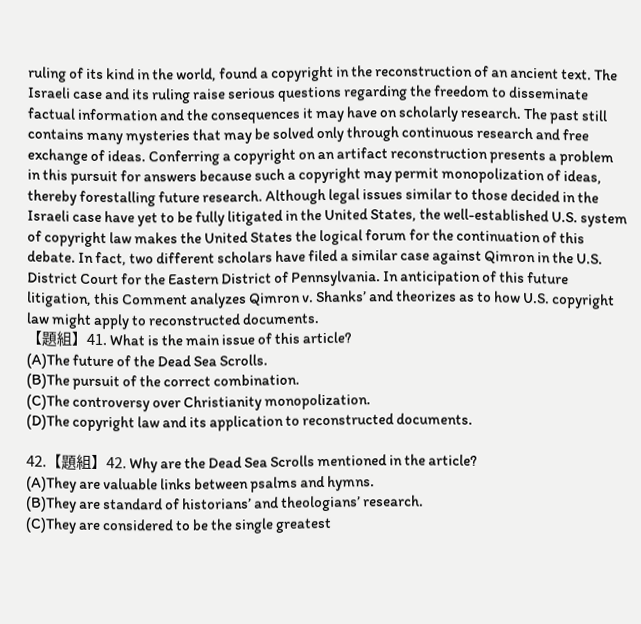ruling of its kind in the world, found a copyright in the reconstruction of an ancient text. The Israeli case and its ruling raise serious questions regarding the freedom to disseminate factual information and the consequences it may have on scholarly research. The past still contains many mysteries that may be solved only through continuous research and free exchange of ideas. Conferring a copyright on an artifact reconstruction presents a problem in this pursuit for answers because such a copyright may permit monopolization of ideas, thereby forestalling future research. Although legal issues similar to those decided in the Israeli case have yet to be fully litigated in the United States, the well-established U.S. system of copyright law makes the United States the logical forum for the continuation of this debate. In fact, two different scholars have filed a similar case against Qimron in the U.S. District Court for the Eastern District of Pennsylvania. In anticipation of this future litigation, this Comment analyzes Qimron v. Shanks’ and theorizes as to how U.S. copyright law might apply to reconstructed documents.
【題組】41. What is the main issue of this article?
(A)The future of the Dead Sea Scrolls.
(B)The pursuit of the correct combination.
(C)The controversy over Christianity monopolization.
(D)The copyright law and its application to reconstructed documents.

42.【題組】42. Why are the Dead Sea Scrolls mentioned in the article?
(A)They are valuable links between psalms and hymns.
(B)They are standard of historians’ and theologians’ research.
(C)They are considered to be the single greatest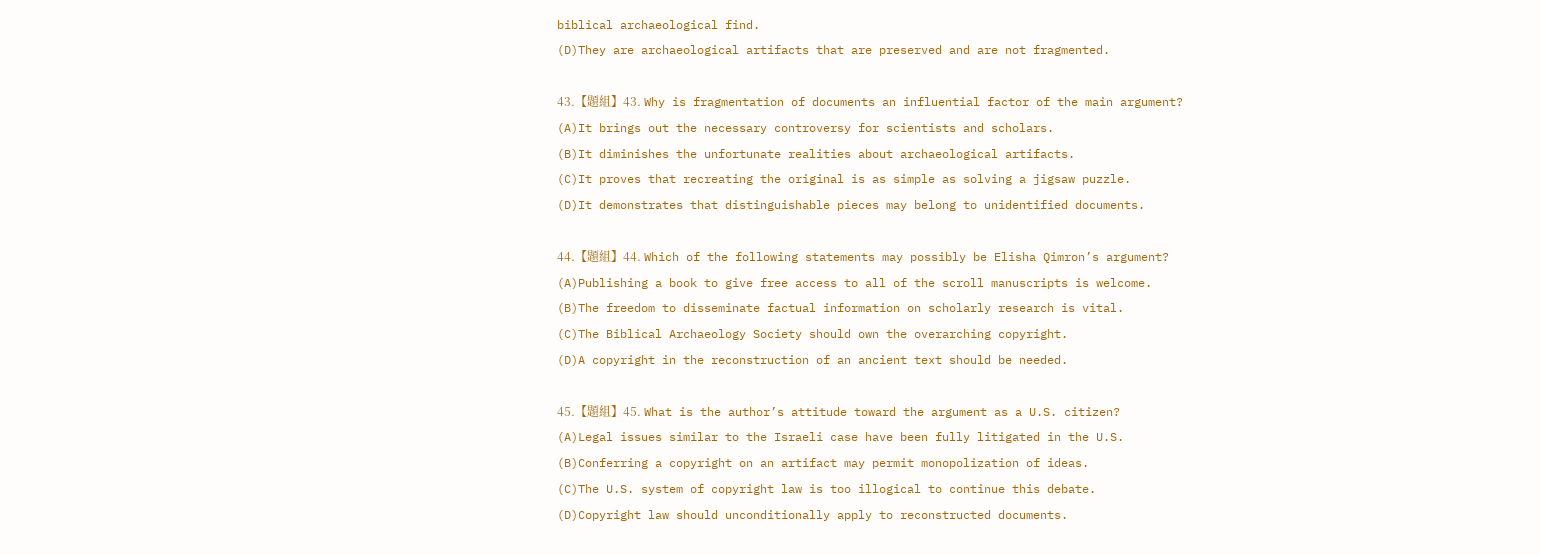biblical archaeological find.
(D)They are archaeological artifacts that are preserved and are not fragmented.

43.【題組】43. Why is fragmentation of documents an influential factor of the main argument?
(A)It brings out the necessary controversy for scientists and scholars.
(B)It diminishes the unfortunate realities about archaeological artifacts.
(C)It proves that recreating the original is as simple as solving a jigsaw puzzle.
(D)It demonstrates that distinguishable pieces may belong to unidentified documents.

44.【題組】44. Which of the following statements may possibly be Elisha Qimron’s argument?
(A)Publishing a book to give free access to all of the scroll manuscripts is welcome.
(B)The freedom to disseminate factual information on scholarly research is vital.
(C)The Biblical Archaeology Society should own the overarching copyright.
(D)A copyright in the reconstruction of an ancient text should be needed.

45.【題組】45. What is the author’s attitude toward the argument as a U.S. citizen?
(A)Legal issues similar to the Israeli case have been fully litigated in the U.S.
(B)Conferring a copyright on an artifact may permit monopolization of ideas.
(C)The U.S. system of copyright law is too illogical to continue this debate.
(D)Copyright law should unconditionally apply to reconstructed documents.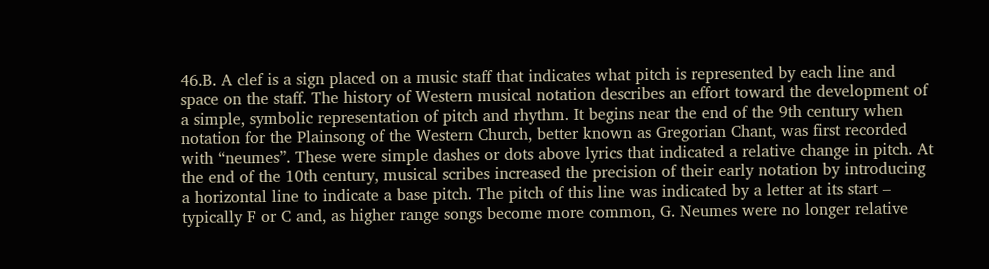46.B. A clef is a sign placed on a music staff that indicates what pitch is represented by each line and space on the staff. The history of Western musical notation describes an effort toward the development of a simple, symbolic representation of pitch and rhythm. It begins near the end of the 9th century when notation for the Plainsong of the Western Church, better known as Gregorian Chant, was first recorded with “neumes”. These were simple dashes or dots above lyrics that indicated a relative change in pitch. At the end of the 10th century, musical scribes increased the precision of their early notation by introducing a horizontal line to indicate a base pitch. The pitch of this line was indicated by a letter at its start – typically F or C and, as higher range songs become more common, G. Neumes were no longer relative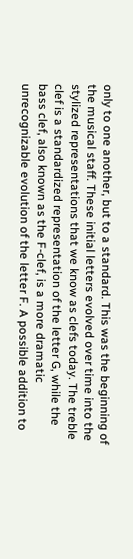only to one another, but to a standard. This was the beginning of the musical staff. These initial letters evolved over time into the stylized representations that we know as clefs today. The treble clef is a standardized representation of the letter G, while the bass clef, also known as the F-clef, is a more dramatic unrecognizable evolution of the letter F. A possible addition to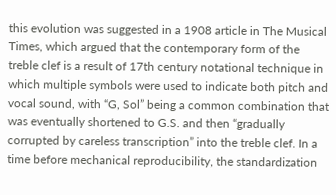this evolution was suggested in a 1908 article in The Musical Times, which argued that the contemporary form of the treble clef is a result of 17th century notational technique in which multiple symbols were used to indicate both pitch and vocal sound, with “G, Sol” being a common combination that was eventually shortened to G.S. and then “gradually corrupted by careless transcription” into the treble clef. In a time before mechanical reproducibility, the standardization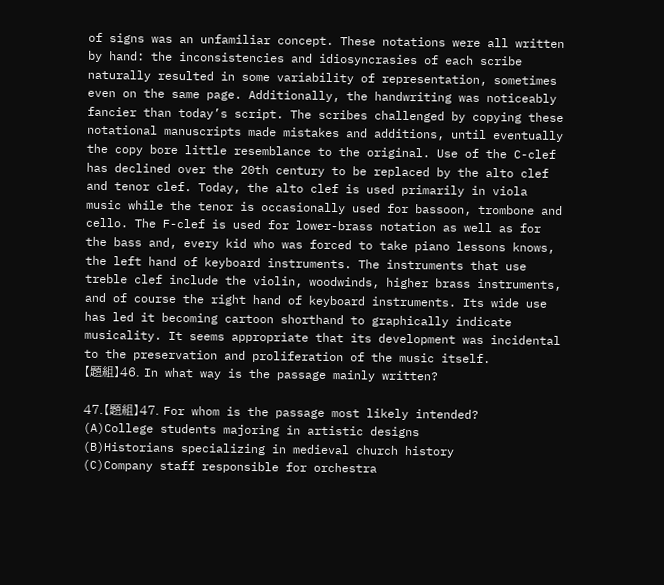of signs was an unfamiliar concept. These notations were all written by hand: the inconsistencies and idiosyncrasies of each scribe naturally resulted in some variability of representation, sometimes even on the same page. Additionally, the handwriting was noticeably fancier than today’s script. The scribes challenged by copying these notational manuscripts made mistakes and additions, until eventually the copy bore little resemblance to the original. Use of the C-clef has declined over the 20th century to be replaced by the alto clef and tenor clef. Today, the alto clef is used primarily in viola music while the tenor is occasionally used for bassoon, trombone and cello. The F-clef is used for lower-brass notation as well as for the bass and, every kid who was forced to take piano lessons knows, the left hand of keyboard instruments. The instruments that use treble clef include the violin, woodwinds, higher brass instruments, and of course the right hand of keyboard instruments. Its wide use has led it becoming cartoon shorthand to graphically indicate musicality. It seems appropriate that its development was incidental to the preservation and proliferation of the music itself.
【題組】46. In what way is the passage mainly written?

47.【題組】47. For whom is the passage most likely intended?
(A)College students majoring in artistic designs
(B)Historians specializing in medieval church history
(C)Company staff responsible for orchestra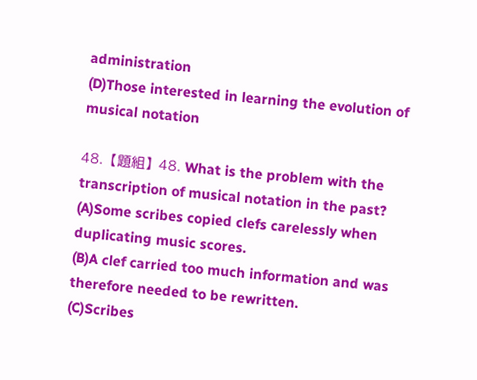administration
(D)Those interested in learning the evolution of musical notation

48.【題組】48. What is the problem with the transcription of musical notation in the past?
(A)Some scribes copied clefs carelessly when duplicating music scores.
(B)A clef carried too much information and was therefore needed to be rewritten.
(C)Scribes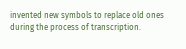invented new symbols to replace old ones during the process of transcription.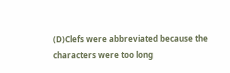(D)Clefs were abbreviated because the characters were too long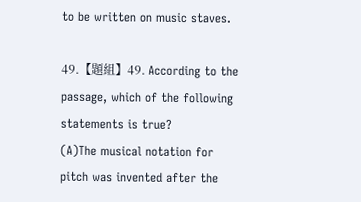to be written on music staves.

49.【題組】49. According to the passage, which of the following statements is true?
(A)The musical notation for pitch was invented after the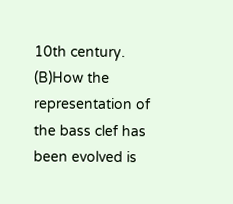10th century.
(B)How the representation of the bass clef has been evolved is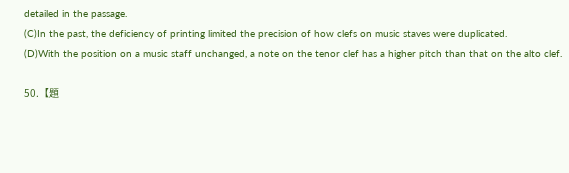detailed in the passage.
(C)In the past, the deficiency of printing limited the precision of how clefs on music staves were duplicated.
(D)With the position on a music staff unchanged, a note on the tenor clef has a higher pitch than that on the alto clef.

50.【題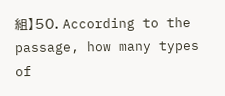組】50. According to the passage, how many types of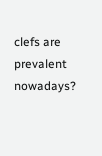clefs are prevalent nowadays?